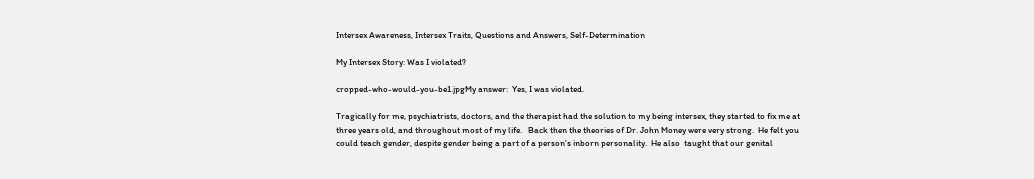Intersex Awareness, Intersex Traits, Questions and Answers, Self-Determination

My Intersex Story: Was I violated?

cropped-who-would-you-be1.jpgMy answer:  Yes, I was violated.

Tragically for me, psychiatrists, doctors, and the therapist had the solution to my being intersex, they started to fix me at three years old, and throughout most of my life.   Back then the theories of Dr. John Money were very strong.  He felt you could teach gender, despite gender being a part of a person’s inborn personality.  He also  taught that our genital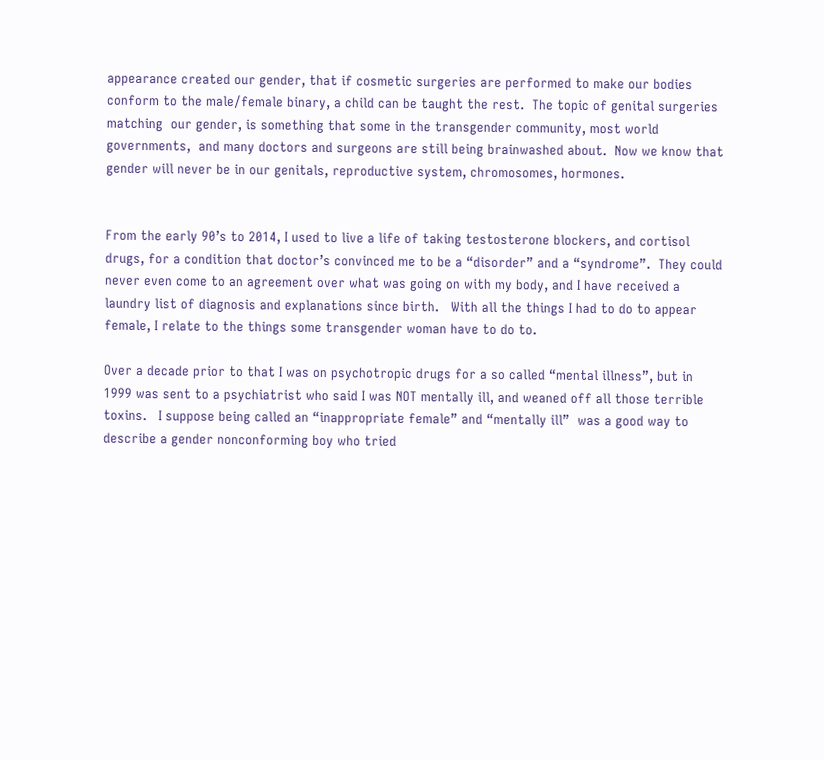appearance created our gender, that if cosmetic surgeries are performed to make our bodies conform to the male/female binary, a child can be taught the rest.  The topic of genital surgeries matching  our gender, is something that some in the transgender community, most world governments,  and many doctors and surgeons are still being brainwashed about.  Now we know that gender will never be in our genitals, reproductive system, chromosomes, hormones.


From the early 90’s to 2014, I used to live a life of taking testosterone blockers, and cortisol drugs, for a condition that doctor’s convinced me to be a “disorder” and a “syndrome”.  They could never even come to an agreement over what was going on with my body, and I have received a laundry list of diagnosis and explanations since birth.   With all the things I had to do to appear female, I relate to the things some transgender woman have to do to.

Over a decade prior to that I was on psychotropic drugs for a so called “mental illness”, but in 1999 was sent to a psychiatrist who said I was NOT mentally ill, and weaned off all those terrible toxins.   I suppose being called an “inappropriate female” and “mentally ill”  was a good way to describe a gender nonconforming boy who tried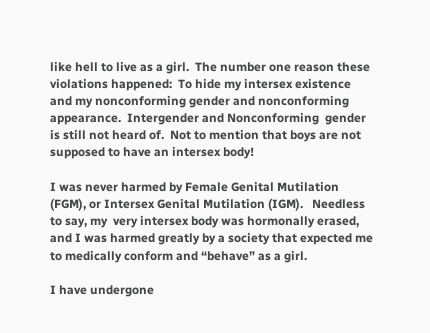like hell to live as a girl.  The number one reason these violations happened:  To hide my intersex existence and my nonconforming gender and nonconforming appearance.  Intergender and Nonconforming  gender is still not heard of.  Not to mention that boys are not supposed to have an intersex body!

I was never harmed by Female Genital Mutilation (FGM), or Intersex Genital Mutilation (IGM).   Needless to say, my  very intersex body was hormonally erased, and I was harmed greatly by a society that expected me to medically conform and “behave” as a girl.

I have undergone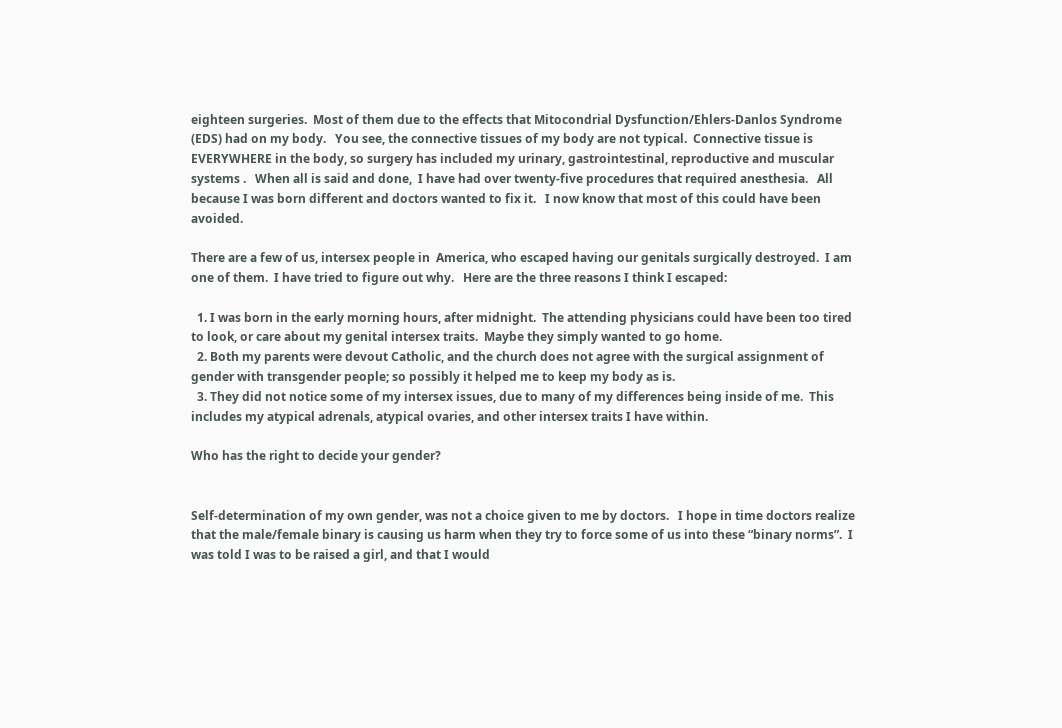eighteen surgeries.  Most of them due to the effects that Mitocondrial Dysfunction/Ehlers-Danlos Syndrome (EDS) had on my body.   You see, the connective tissues of my body are not typical.  Connective tissue is EVERYWHERE in the body, so surgery has included my urinary, gastrointestinal, reproductive and muscular systems .   When all is said and done,  I have had over twenty-five procedures that required anesthesia.   All because I was born different and doctors wanted to fix it.   I now know that most of this could have been avoided.

There are a few of us, intersex people in  America, who escaped having our genitals surgically destroyed.  I am one of them.  I have tried to figure out why.   Here are the three reasons I think I escaped:

  1. I was born in the early morning hours, after midnight.  The attending physicians could have been too tired to look, or care about my genital intersex traits.  Maybe they simply wanted to go home.
  2. Both my parents were devout Catholic, and the church does not agree with the surgical assignment of gender with transgender people; so possibly it helped me to keep my body as is.
  3. They did not notice some of my intersex issues, due to many of my differences being inside of me.  This includes my atypical adrenals, atypical ovaries, and other intersex traits I have within.

Who has the right to decide your gender?


Self-determination of my own gender, was not a choice given to me by doctors.   I hope in time doctors realize that the male/female binary is causing us harm when they try to force some of us into these “binary norms”.  I was told I was to be raised a girl, and that I would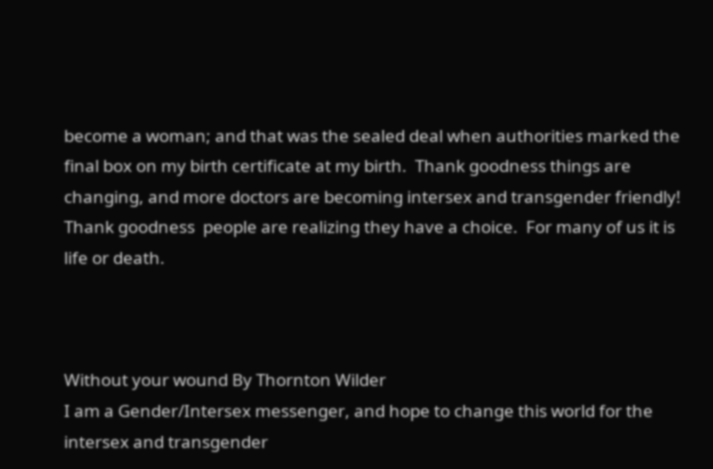become a woman; and that was the sealed deal when authorities marked the final box on my birth certificate at my birth.  Thank goodness things are changing, and more doctors are becoming intersex and transgender friendly!  Thank goodness  people are realizing they have a choice.  For many of us it is life or death.



Without your wound By Thornton Wilder
I am a Gender/Intersex messenger, and hope to change this world for the intersex and transgender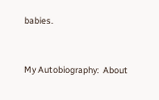babies.


My Autobiography:  About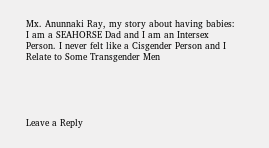Mx. Anunnaki Ray, my story about having babies:  I am a SEAHORSE Dad and I am an Intersex Person. I never felt like a Cisgender Person and I Relate to Some Transgender Men





Leave a Reply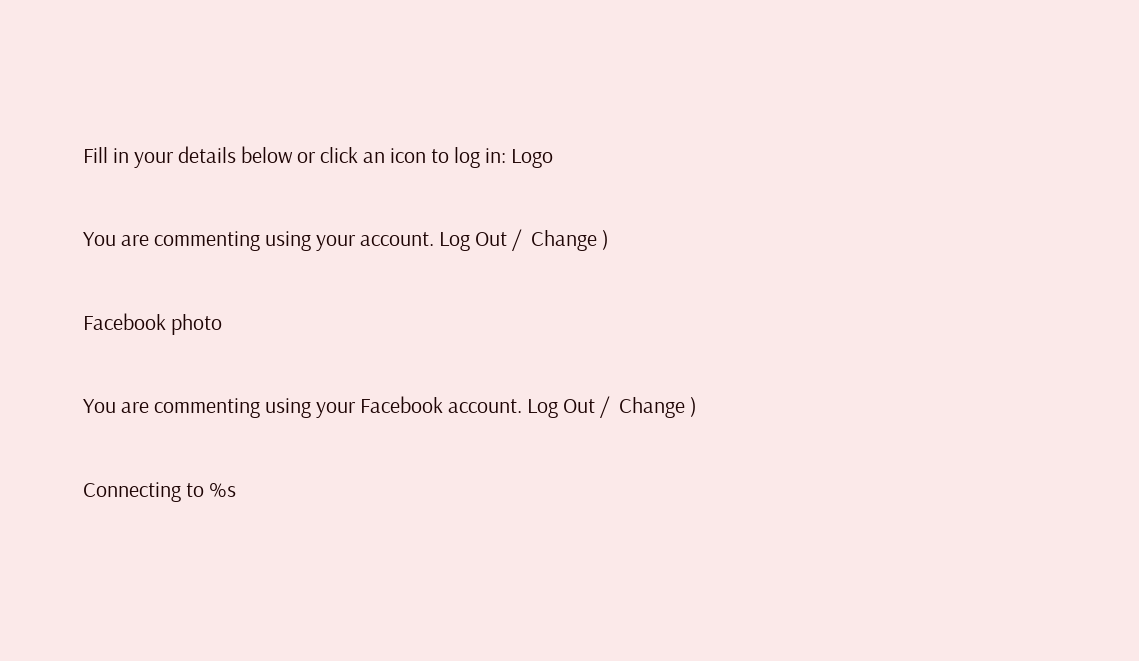Fill in your details below or click an icon to log in: Logo

You are commenting using your account. Log Out /  Change )

Facebook photo

You are commenting using your Facebook account. Log Out /  Change )

Connecting to %s